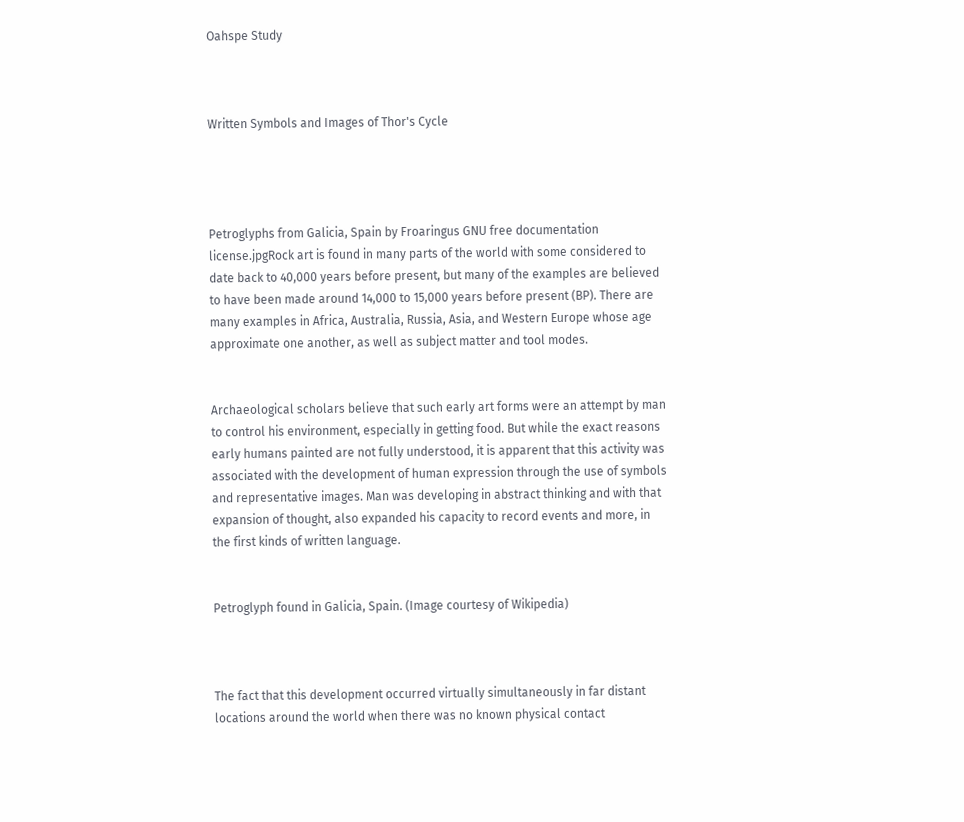Oahspe Study



Written Symbols and Images of Thor's Cycle




Petroglyphs from Galicia, Spain by Froaringus GNU free documentation license.jpgRock art is found in many parts of the world with some considered to date back to 40,000 years before present, but many of the examples are believed to have been made around 14,000 to 15,000 years before present (BP). There are many examples in Africa, Australia, Russia, Asia, and Western Europe whose age approximate one another, as well as subject matter and tool modes.


Archaeological scholars believe that such early art forms were an attempt by man to control his environment, especially in getting food. But while the exact reasons early humans painted are not fully understood, it is apparent that this activity was associated with the development of human expression through the use of symbols and representative images. Man was developing in abstract thinking and with that expansion of thought, also expanded his capacity to record events and more, in the first kinds of written language.


Petroglyph found in Galicia, Spain. (Image courtesy of Wikipedia)



The fact that this development occurred virtually simultaneously in far distant locations around the world when there was no known physical contact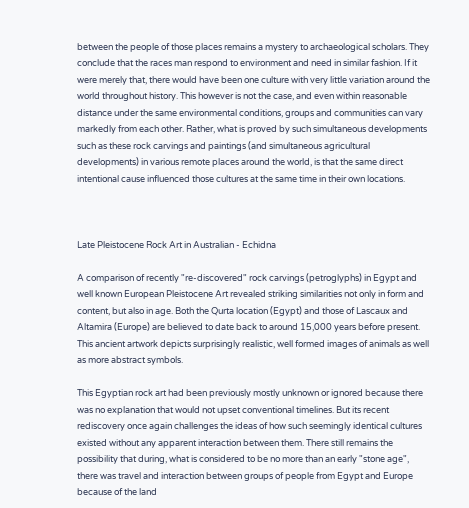between the people of those places remains a mystery to archaeological scholars. They conclude that the races man respond to environment and need in similar fashion. If it were merely that, there would have been one culture with very little variation around the world throughout history. This however is not the case, and even within reasonable distance under the same environmental conditions, groups and communities can vary markedly from each other. Rather, what is proved by such simultaneous developments such as these rock carvings and paintings (and simultaneous agricultural developments) in various remote places around the world, is that the same direct intentional cause influenced those cultures at the same time in their own locations.



Late Pleistocene Rock Art in Australian - Echidna

A comparison of recently "re-discovered" rock carvings (petroglyphs) in Egypt and well known European Pleistocene Art revealed striking similarities not only in form and content, but also in age. Both the Qurta location (Egypt) and those of Lascaux and Altamira (Europe) are believed to date back to around 15,000 years before present. This ancient artwork depicts surprisingly realistic, well formed images of animals as well as more abstract symbols.

This Egyptian rock art had been previously mostly unknown or ignored because there was no explanation that would not upset conventional timelines. But its recent rediscovery once again challenges the ideas of how such seemingly identical cultures existed without any apparent interaction between them. There still remains the possibility that during, what is considered to be no more than an early "stone age", there was travel and interaction between groups of people from Egypt and Europe because of the land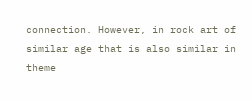connection. However, in rock art of similar age that is also similar in theme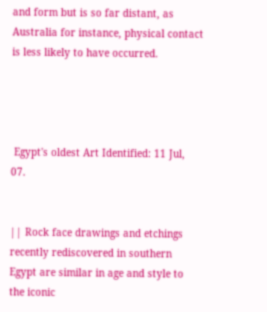and form but is so far distant, as Australia for instance, physical contact is less likely to have occurred.




 Egypt's oldest Art Identified: 11 Jul, 07.


|| Rock face drawings and etchings recently rediscovered in southern Egypt are similar in age and style to the iconic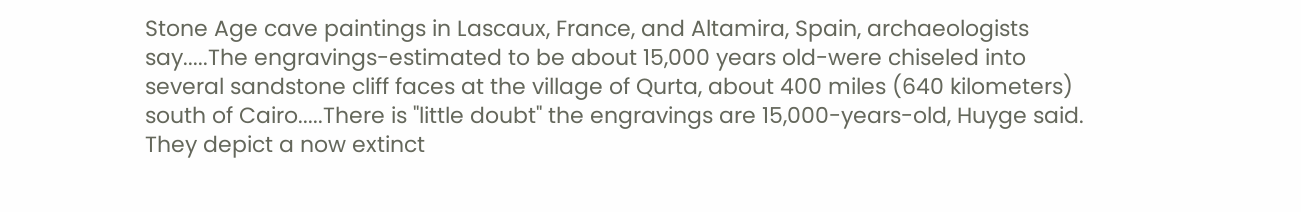Stone Age cave paintings in Lascaux, France, and Altamira, Spain, archaeologists say.....The engravings-estimated to be about 15,000 years old-were chiseled into several sandstone cliff faces at the village of Qurta, about 400 miles (640 kilometers) south of Cairo.....There is "little doubt" the engravings are 15,000-years-old, Huyge said. They depict a now extinct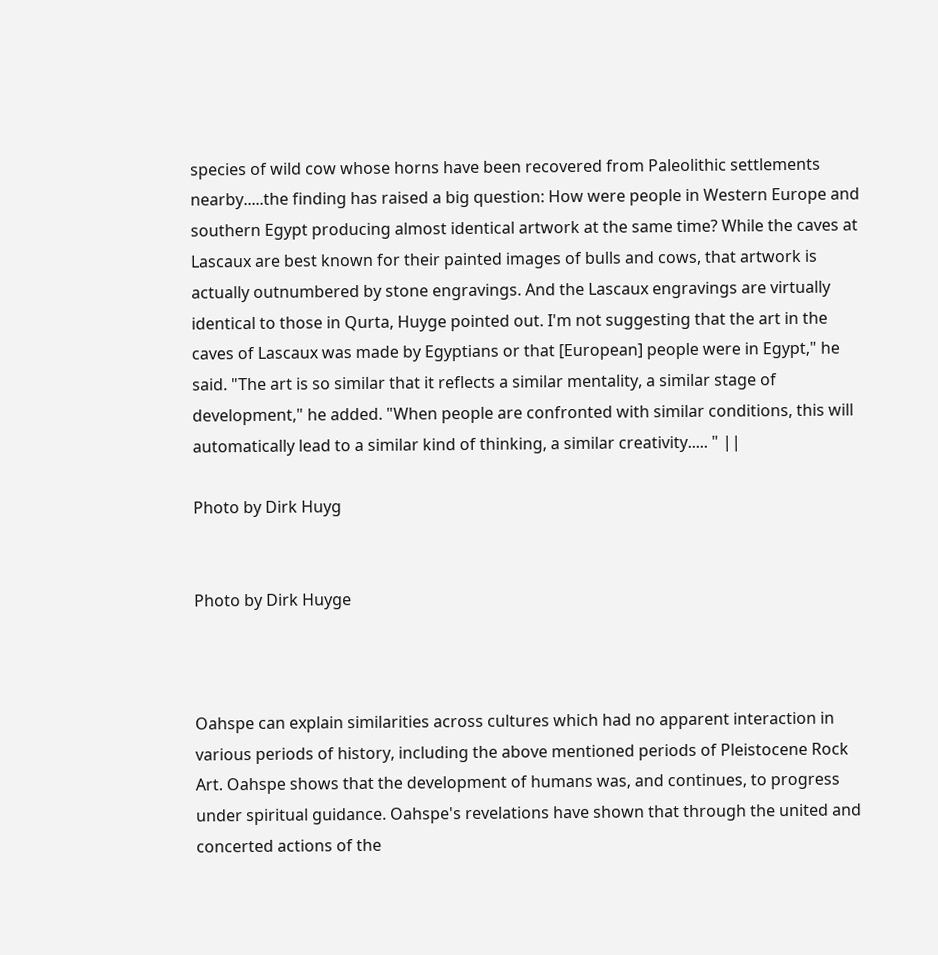species of wild cow whose horns have been recovered from Paleolithic settlements nearby.....the finding has raised a big question: How were people in Western Europe and southern Egypt producing almost identical artwork at the same time? While the caves at Lascaux are best known for their painted images of bulls and cows, that artwork is actually outnumbered by stone engravings. And the Lascaux engravings are virtually identical to those in Qurta, Huyge pointed out. I'm not suggesting that the art in the caves of Lascaux was made by Egyptians or that [European] people were in Egypt," he said. "The art is so similar that it reflects a similar mentality, a similar stage of development," he added. "When people are confronted with similar conditions, this will automatically lead to a similar kind of thinking, a similar creativity..... " ||

Photo by Dirk Huyg


Photo by Dirk Huyge



Oahspe can explain similarities across cultures which had no apparent interaction in various periods of history, including the above mentioned periods of Pleistocene Rock Art. Oahspe shows that the development of humans was, and continues, to progress under spiritual guidance. Oahspe's revelations have shown that through the united and concerted actions of the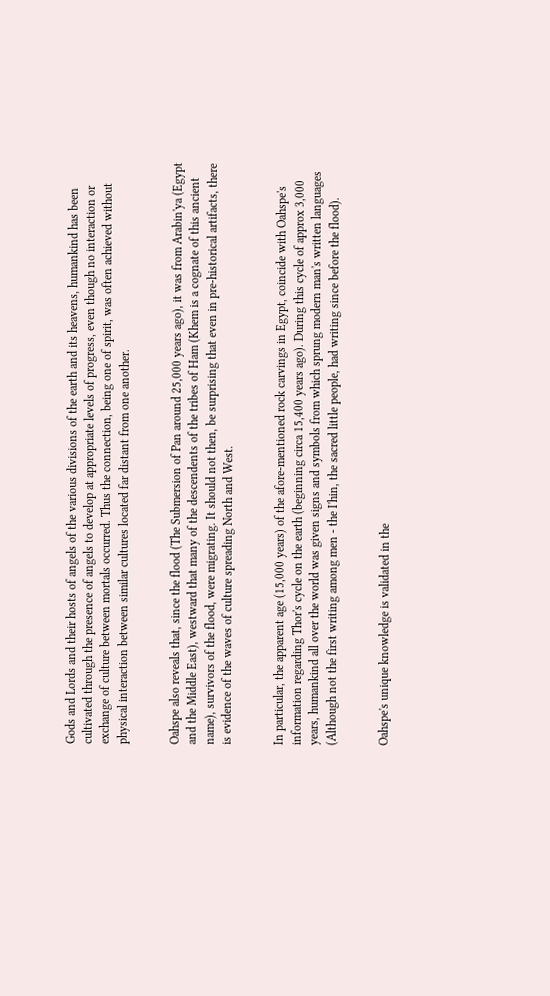Gods and Lords and their hosts of angels of the various divisions of the earth and its heavens, humankind has been cultivated through the presence of angels to develop at appropriate levels of progress, even though no interaction or exchange of culture between mortals occurred. Thus the connection, being one of spirit, was often achieved without physical interaction between similar cultures located far distant from one another.


Oahspe also reveals that, since the flood (The Submersion of Pan around 25,000 years ago), it was from Arabin'ya (Egypt and the Middle East), westward that many of the descendents of the tribes of Ham (Khem is a cognate of this ancient name), survivors of the flood, were migrating. It should not then, be surprising that even in pre-historical artifacts, there is evidence of the waves of culture spreading North and West.


In particular, the apparent age (15,000 years) of the afore-mentioned rock carvings in Egypt, coincide with Oahspe's information regarding Thor's cycle on the earth (beginning circa 15,400 years ago). During this cycle of approx 3,000 years, humankind all over the world was given signs and symbols from which sprung modern man's written languages (Although not the first writing among men - the I'hin, the sacred little people, had writing since before the flood).


Oahspe's unique knowledge is validated in the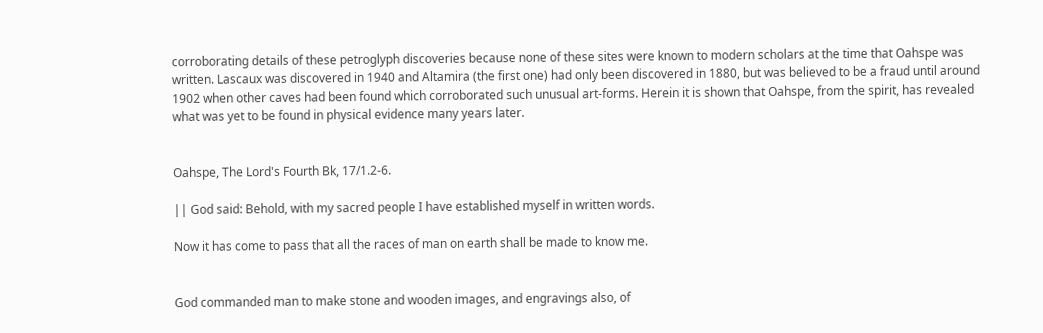corroborating details of these petroglyph discoveries because none of these sites were known to modern scholars at the time that Oahspe was written. Lascaux was discovered in 1940 and Altamira (the first one) had only been discovered in 1880, but was believed to be a fraud until around 1902 when other caves had been found which corroborated such unusual art-forms. Herein it is shown that Oahspe, from the spirit, has revealed what was yet to be found in physical evidence many years later.


Oahspe, The Lord's Fourth Bk, 17/1.2-6.

|| God said: Behold, with my sacred people I have established myself in written words.

Now it has come to pass that all the races of man on earth shall be made to know me.


God commanded man to make stone and wooden images, and engravings also, of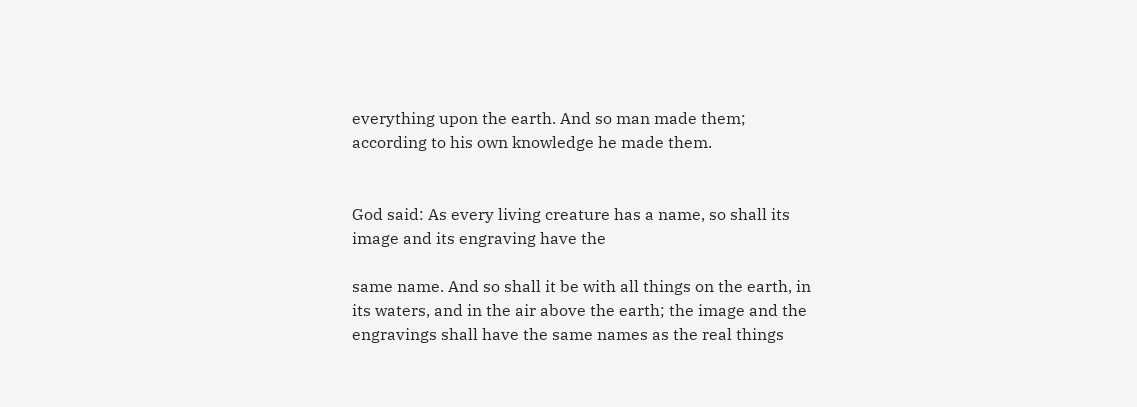everything upon the earth. And so man made them; according to his own knowledge he made them.


God said: As every living creature has a name, so shall its image and its engraving have the

same name. And so shall it be with all things on the earth, in its waters, and in the air above the earth; the image and the engravings shall have the same names as the real things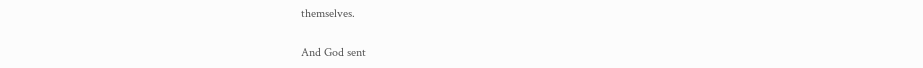themselves.


And God sent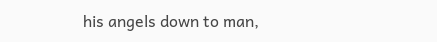his angels down to man,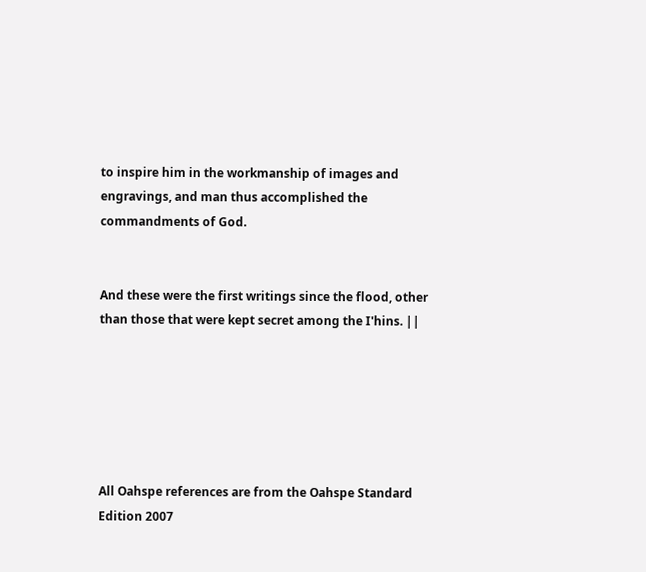to inspire him in the workmanship of images and engravings, and man thus accomplished the commandments of God.


And these were the first writings since the flood, other than those that were kept secret among the I'hins. ||






All Oahspe references are from the Oahspe Standard Edition 2007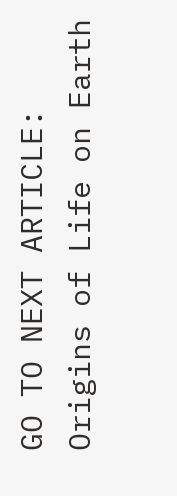GO TO NEXT ARTICLE:   Origins of Life on Earth